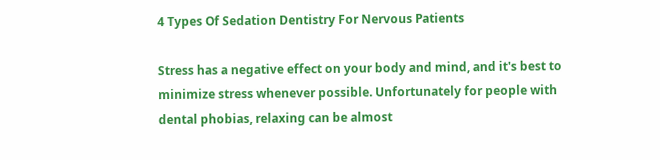4 Types Of Sedation Dentistry For Nervous Patients

Stress has a negative effect on your body and mind, and it's best to minimize stress whenever possible. Unfortunately for people with dental phobias, relaxing can be almost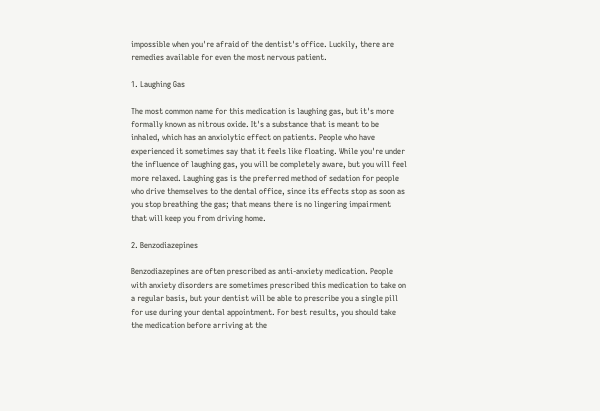impossible when you're afraid of the dentist's office. Luckily, there are remedies available for even the most nervous patient.

1. Laughing Gas

The most common name for this medication is laughing gas, but it's more formally known as nitrous oxide. It's a substance that is meant to be inhaled, which has an anxiolytic effect on patients. People who have experienced it sometimes say that it feels like floating. While you're under the influence of laughing gas, you will be completely aware, but you will feel more relaxed. Laughing gas is the preferred method of sedation for people who drive themselves to the dental office, since its effects stop as soon as you stop breathing the gas; that means there is no lingering impairment that will keep you from driving home.

2. Benzodiazepines

Benzodiazepines are often prescribed as anti-anxiety medication. People with anxiety disorders are sometimes prescribed this medication to take on a regular basis, but your dentist will be able to prescribe you a single pill for use during your dental appointment. For best results, you should take the medication before arriving at the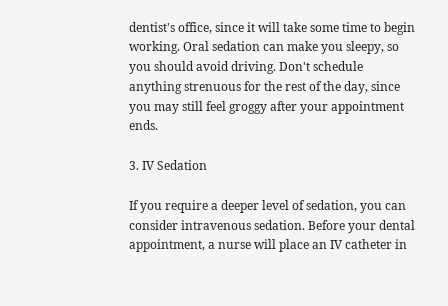dentist's office, since it will take some time to begin working. Oral sedation can make you sleepy, so you should avoid driving. Don't schedule anything strenuous for the rest of the day, since you may still feel groggy after your appointment ends.

3. IV Sedation

If you require a deeper level of sedation, you can consider intravenous sedation. Before your dental appointment, a nurse will place an IV catheter in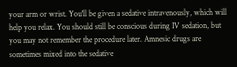your arm or wrist. You'll be given a sedative intravenously, which will help you relax. You should still be conscious during IV sedation, but you may not remember the procedure later. Amnesic drugs are sometimes mixed into the sedative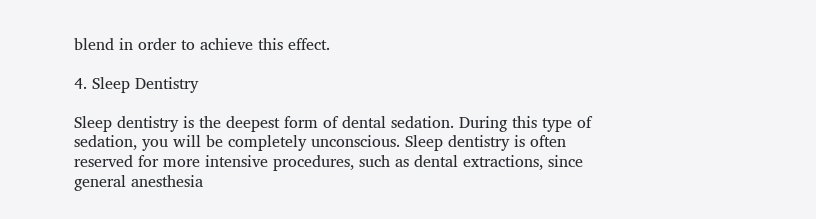blend in order to achieve this effect.

4. Sleep Dentistry

Sleep dentistry is the deepest form of dental sedation. During this type of sedation, you will be completely unconscious. Sleep dentistry is often reserved for more intensive procedures, such as dental extractions, since general anesthesia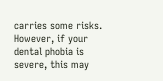carries some risks. However, if your dental phobia is severe, this may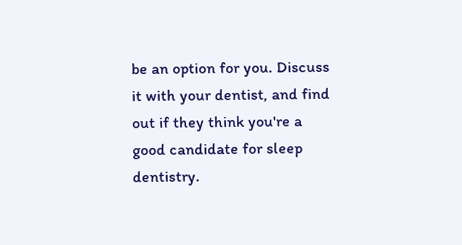be an option for you. Discuss it with your dentist, and find out if they think you're a good candidate for sleep dentistry.